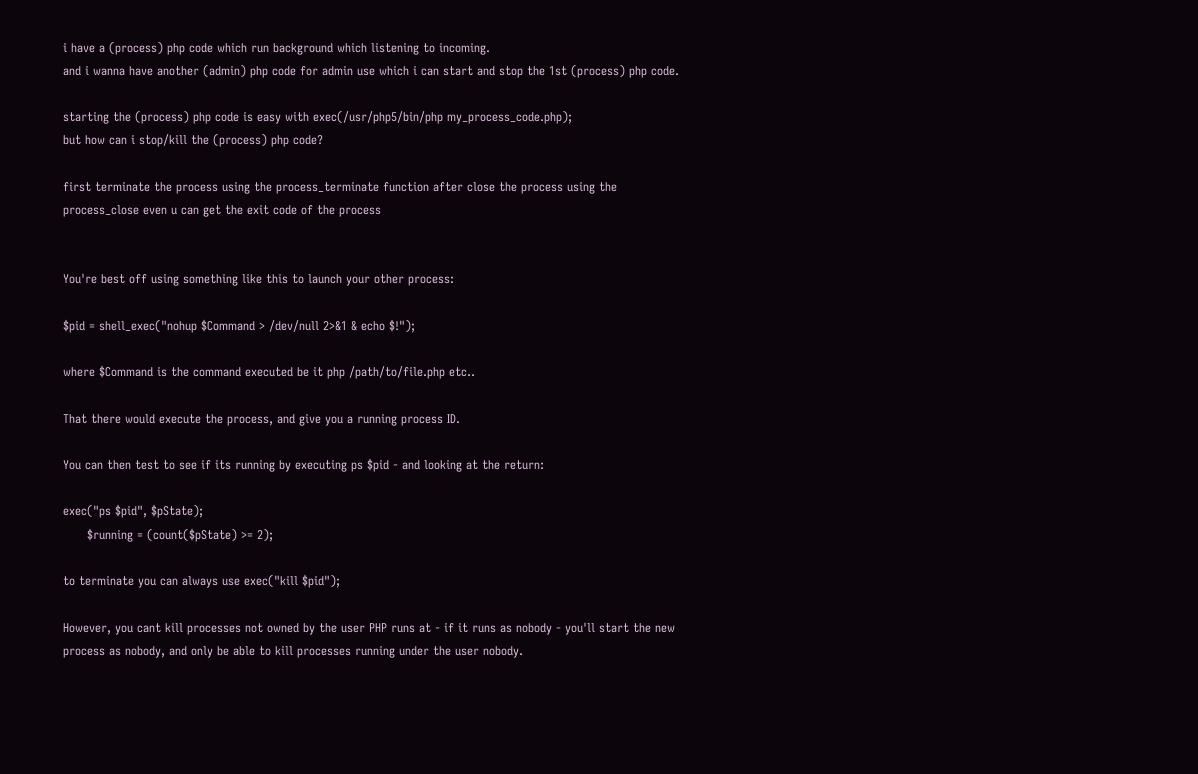i have a (process) php code which run background which listening to incoming.
and i wanna have another (admin) php code for admin use which i can start and stop the 1st (process) php code.

starting the (process) php code is easy with exec(/usr/php5/bin/php my_process_code.php);
but how can i stop/kill the (process) php code?

first terminate the process using the process_terminate function after close the process using the process_close even u can get the exit code of the process


You're best off using something like this to launch your other process:

$pid = shell_exec("nohup $Command > /dev/null 2>&1 & echo $!");

where $Command is the command executed be it php /path/to/file.php etc..

That there would execute the process, and give you a running process ID.

You can then test to see if its running by executing ps $pid - and looking at the return:

exec("ps $pid", $pState);
      $running = (count($pState) >= 2);

to terminate you can always use exec("kill $pid");

However, you cant kill processes not owned by the user PHP runs at - if it runs as nobody - you'll start the new process as nobody, and only be able to kill processes running under the user nobody.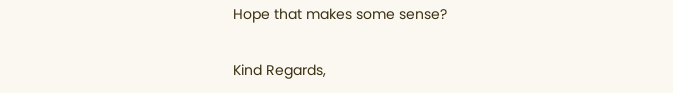Hope that makes some sense?

Kind Regards,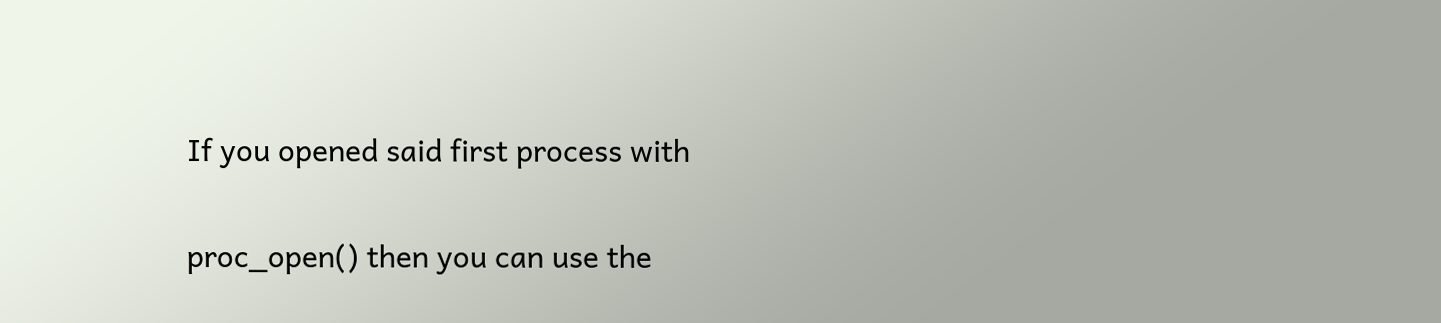If you opened said first process with

proc_open() then you can use the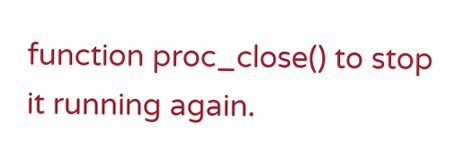function proc_close() to stop it running again.